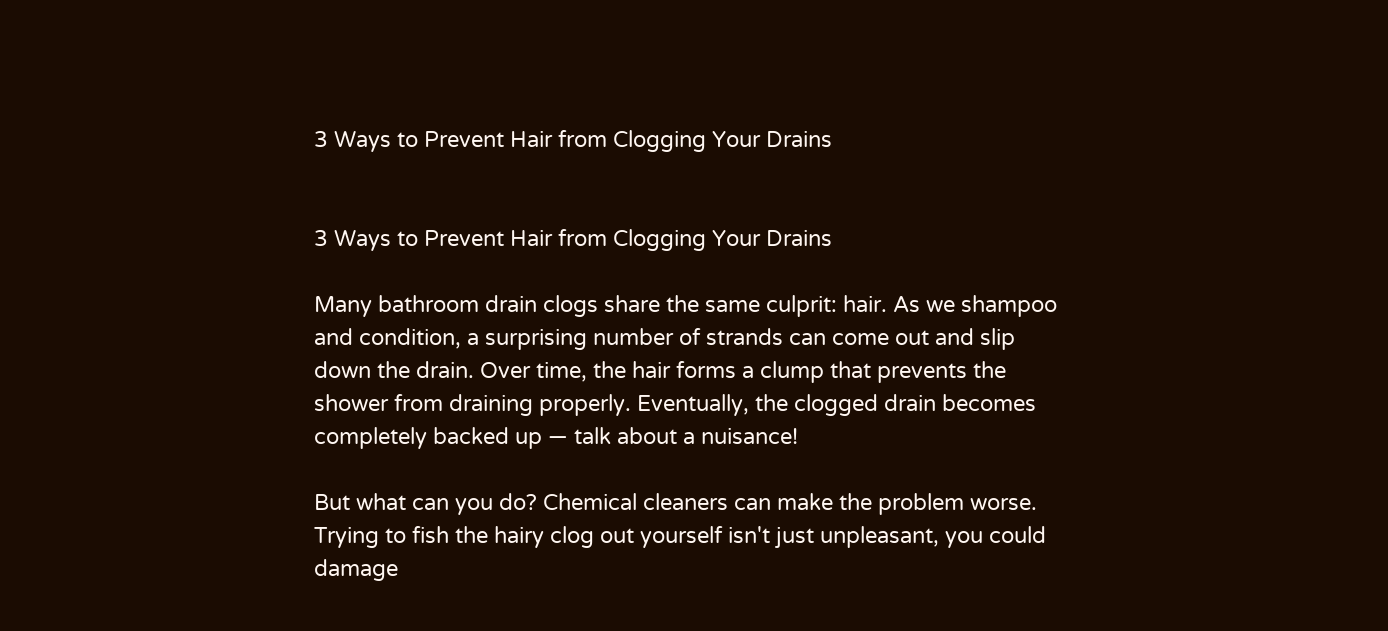3 Ways to Prevent Hair from Clogging Your Drains


3 Ways to Prevent Hair from Clogging Your Drains

Many bathroom drain clogs share the same culprit: hair. As we shampoo and condition, a surprising number of strands can come out and slip down the drain. Over time, the hair forms a clump that prevents the shower from draining properly. Eventually, the clogged drain becomes completely backed up — talk about a nuisance!

But what can you do? Chemical cleaners can make the problem worse. Trying to fish the hairy clog out yourself isn't just unpleasant, you could damage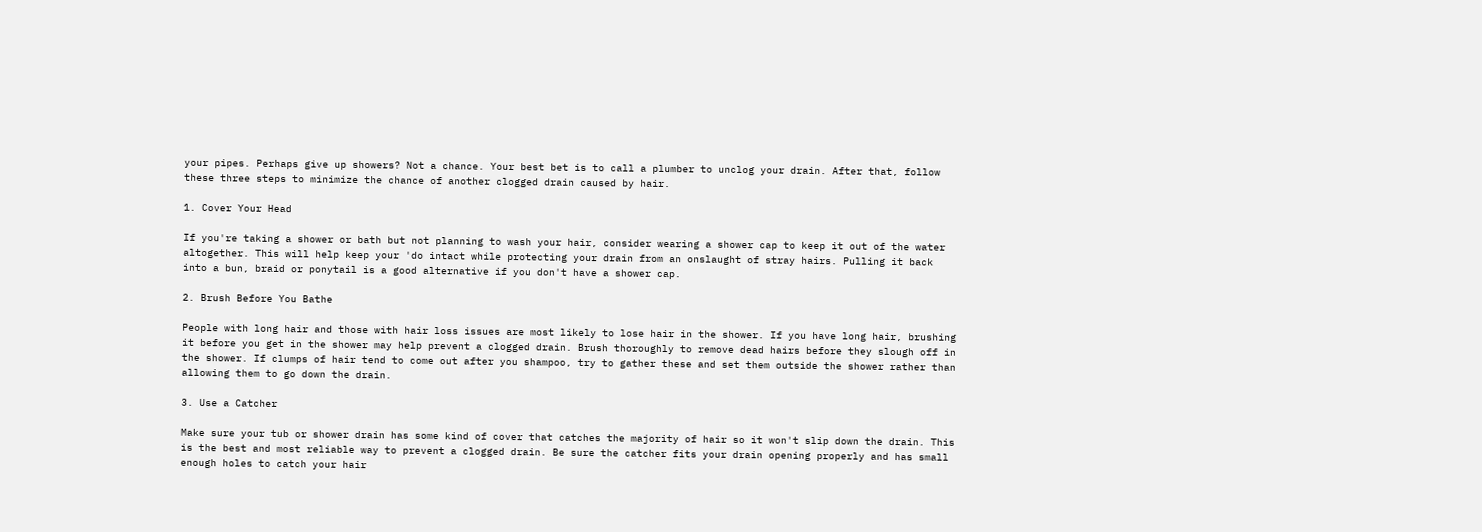your pipes. Perhaps give up showers? Not a chance. Your best bet is to call a plumber to unclog your drain. After that, follow these three steps to minimize the chance of another clogged drain caused by hair.

1. Cover Your Head

If you're taking a shower or bath but not planning to wash your hair, consider wearing a shower cap to keep it out of the water altogether. This will help keep your 'do intact while protecting your drain from an onslaught of stray hairs. Pulling it back into a bun, braid or ponytail is a good alternative if you don't have a shower cap.

2. Brush Before You Bathe

People with long hair and those with hair loss issues are most likely to lose hair in the shower. If you have long hair, brushing it before you get in the shower may help prevent a clogged drain. Brush thoroughly to remove dead hairs before they slough off in the shower. If clumps of hair tend to come out after you shampoo, try to gather these and set them outside the shower rather than allowing them to go down the drain.

3. Use a Catcher

Make sure your tub or shower drain has some kind of cover that catches the majority of hair so it won't slip down the drain. This is the best and most reliable way to prevent a clogged drain. Be sure the catcher fits your drain opening properly and has small enough holes to catch your hair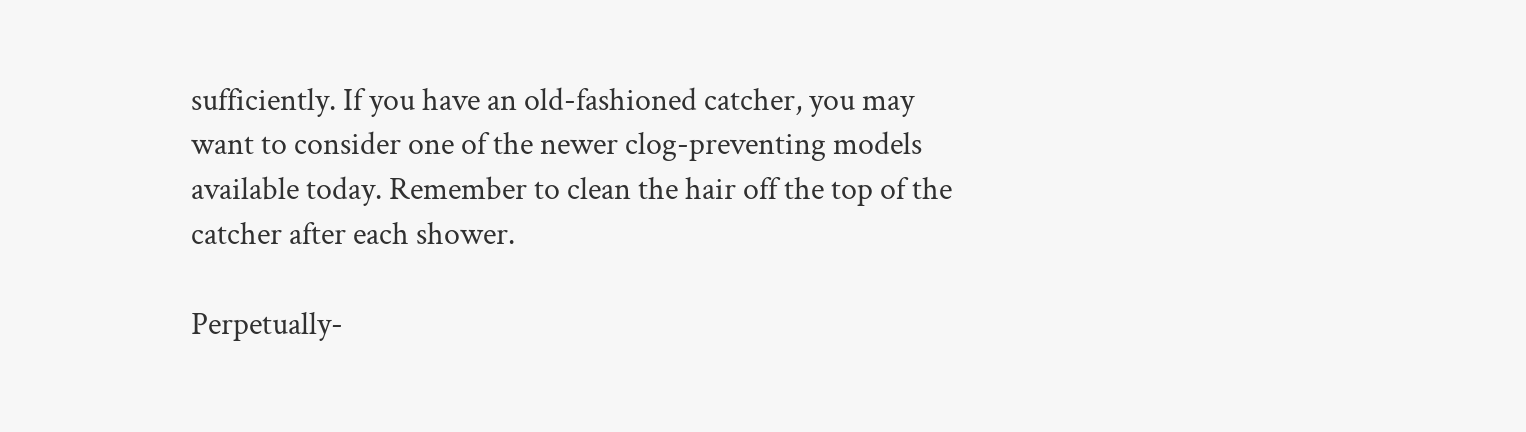sufficiently. If you have an old-fashioned catcher, you may want to consider one of the newer clog-preventing models available today. Remember to clean the hair off the top of the catcher after each shower.

Perpetually-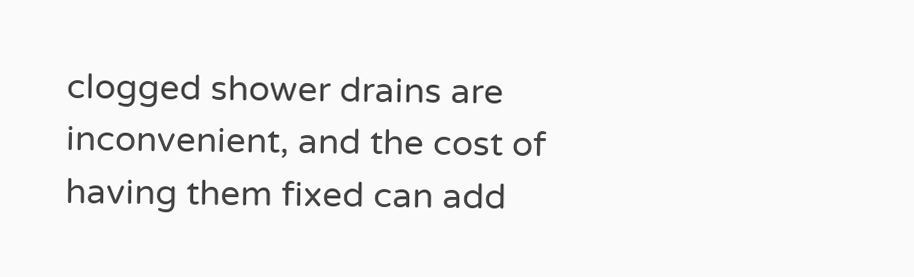clogged shower drains are inconvenient, and the cost of having them fixed can add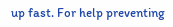up fast. For help preventing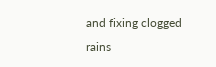and fixing clogged rains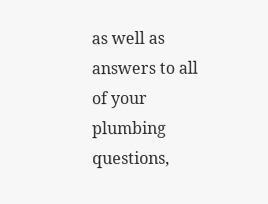as well as answers to all of your plumbing questions,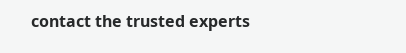contact the trusted experts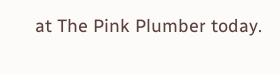at The Pink Plumber today.